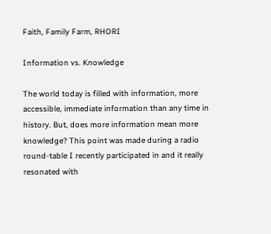Faith, Family Farm, RHORI

Information vs. Knowledge

The world today is filled with information, more accessible, immediate information than any time in history. But, does more information mean more knowledge? This point was made during a radio round-table I recently participated in and it really resonated with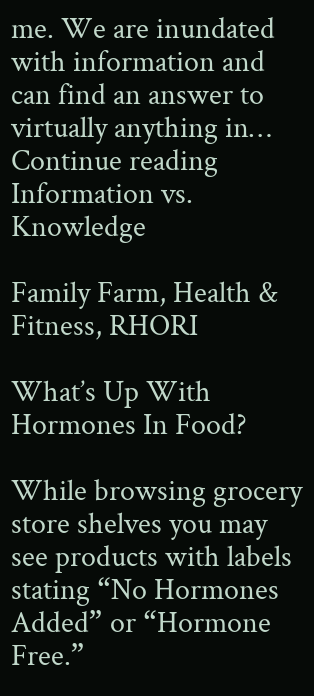me. We are inundated with information and can find an answer to virtually anything in… Continue reading Information vs. Knowledge

Family Farm, Health & Fitness, RHORI

What’s Up With Hormones In Food?

While browsing grocery store shelves you may see products with labels stating “No Hormones Added” or “Hormone Free.”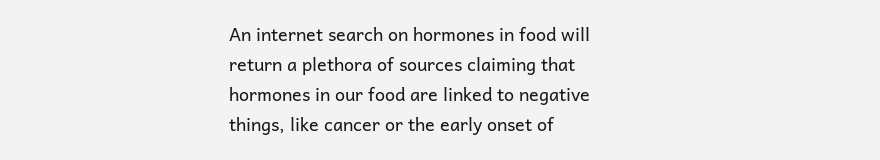An internet search on hormones in food will return a plethora of sources claiming that hormones in our food are linked to negative things, like cancer or the early onset of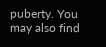puberty. You may also find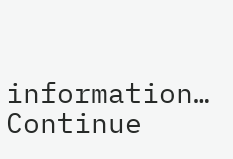information… Continue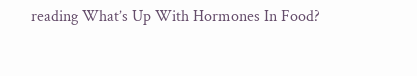reading What’s Up With Hormones In Food?